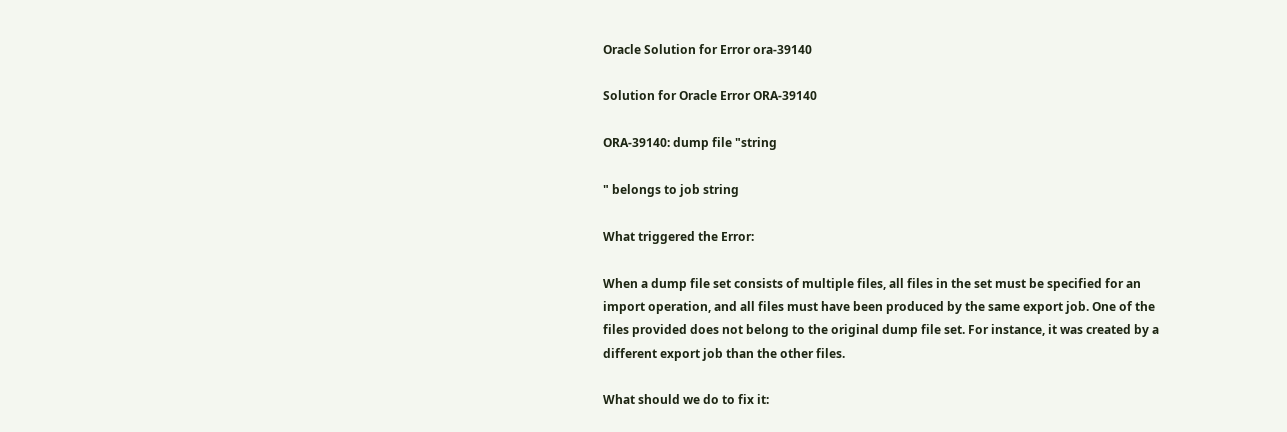Oracle Solution for Error ora-39140

Solution for Oracle Error ORA-39140

ORA-39140: dump file "string

" belongs to job string

What triggered the Error:

When a dump file set consists of multiple files, all files in the set must be specified for an import operation, and all files must have been produced by the same export job. One of the files provided does not belong to the original dump file set. For instance, it was created by a different export job than the other files.

What should we do to fix it: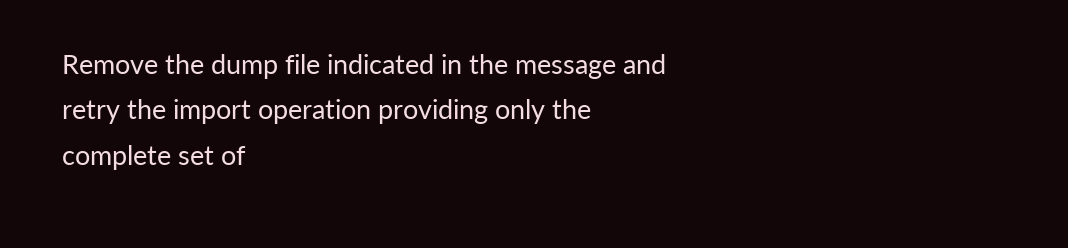Remove the dump file indicated in the message and retry the import operation providing only the complete set of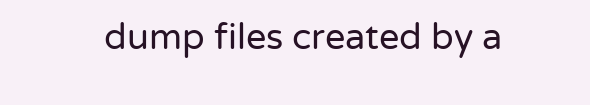dump files created by a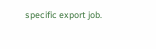specific export job.